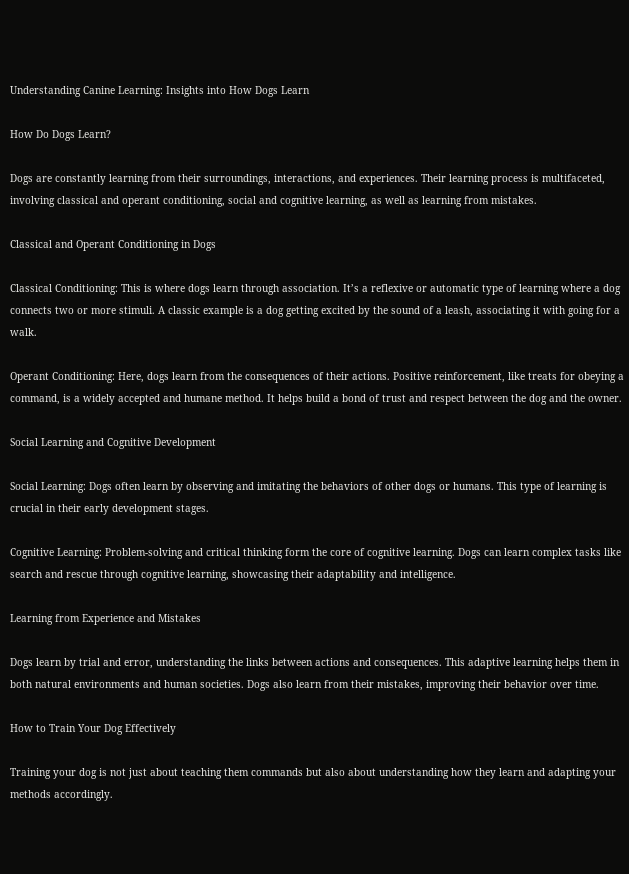Understanding Canine Learning: Insights into How Dogs Learn

How Do Dogs Learn?

Dogs are constantly learning from their surroundings, interactions, and experiences. Their learning process is multifaceted, involving classical and operant conditioning, social and cognitive learning, as well as learning from mistakes.

Classical and Operant Conditioning in Dogs

Classical Conditioning: This is where dogs learn through association. It’s a reflexive or automatic type of learning where a dog connects two or more stimuli. A classic example is a dog getting excited by the sound of a leash, associating it with going for a walk.

Operant Conditioning: Here, dogs learn from the consequences of their actions. Positive reinforcement, like treats for obeying a command, is a widely accepted and humane method. It helps build a bond of trust and respect between the dog and the owner.

Social Learning and Cognitive Development

Social Learning: Dogs often learn by observing and imitating the behaviors of other dogs or humans. This type of learning is crucial in their early development stages.

Cognitive Learning: Problem-solving and critical thinking form the core of cognitive learning. Dogs can learn complex tasks like search and rescue through cognitive learning, showcasing their adaptability and intelligence.

Learning from Experience and Mistakes

Dogs learn by trial and error, understanding the links between actions and consequences. This adaptive learning helps them in both natural environments and human societies. Dogs also learn from their mistakes, improving their behavior over time.

How to Train Your Dog Effectively

Training your dog is not just about teaching them commands but also about understanding how they learn and adapting your methods accordingly.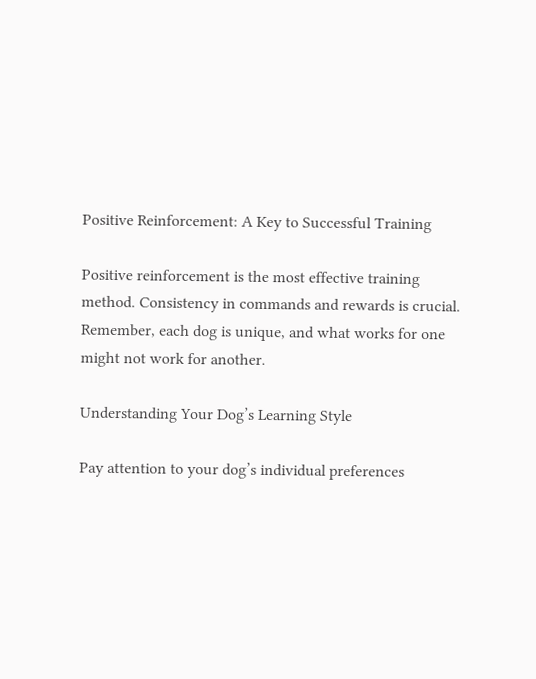Positive Reinforcement: A Key to Successful Training

Positive reinforcement is the most effective training method. Consistency in commands and rewards is crucial. Remember, each dog is unique, and what works for one might not work for another.

Understanding Your Dog’s Learning Style

Pay attention to your dog’s individual preferences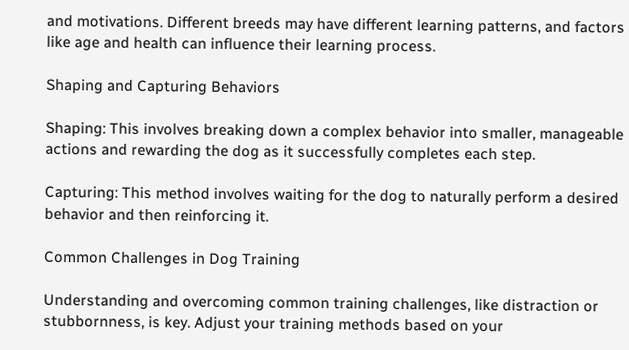and motivations. Different breeds may have different learning patterns, and factors like age and health can influence their learning process.

Shaping and Capturing Behaviors

Shaping: This involves breaking down a complex behavior into smaller, manageable actions and rewarding the dog as it successfully completes each step.

Capturing: This method involves waiting for the dog to naturally perform a desired behavior and then reinforcing it.

Common Challenges in Dog Training

Understanding and overcoming common training challenges, like distraction or stubbornness, is key. Adjust your training methods based on your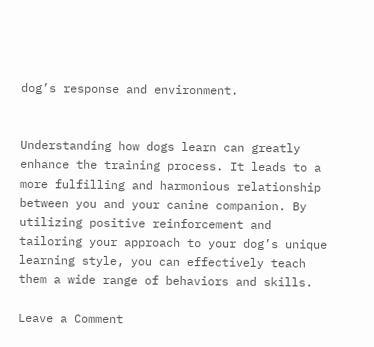dog’s response and environment.


Understanding how dogs learn can greatly enhance the training process. It leads to a more fulfilling and harmonious relationship between you and your canine companion. By utilizing positive reinforcement and tailoring your approach to your dog’s unique learning style, you can effectively teach them a wide range of behaviors and skills.

Leave a Comment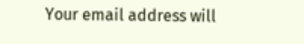Your email address will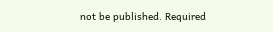not be published. Required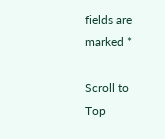fields are marked *

Scroll to Top